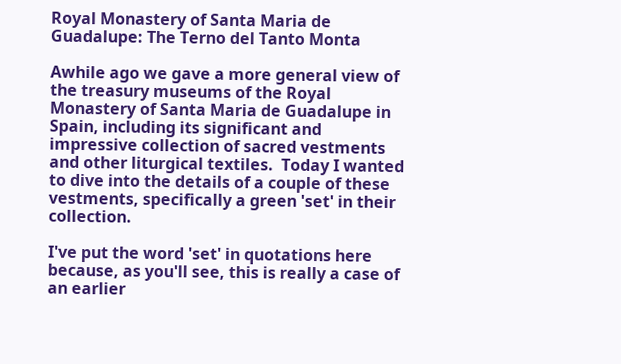Royal Monastery of Santa Maria de Guadalupe: The Terno del Tanto Monta

Awhile ago we gave a more general view of the treasury museums of the Royal Monastery of Santa Maria de Guadalupe in Spain, including its significant and impressive collection of sacred vestments and other liturgical textiles.  Today I wanted to dive into the details of a couple of these vestments, specifically a green 'set' in their collection.

I've put the word 'set' in quotations here because, as you'll see, this is really a case of an earlier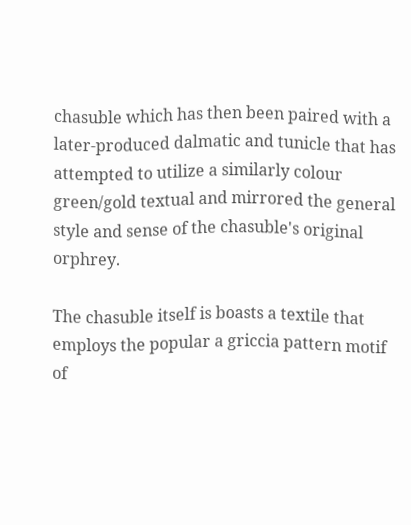chasuble which has then been paired with a later-produced dalmatic and tunicle that has attempted to utilize a similarly colour green/gold textual and mirrored the general style and sense of the chasuble's original orphrey.

The chasuble itself is boasts a textile that employs the popular a griccia pattern motif of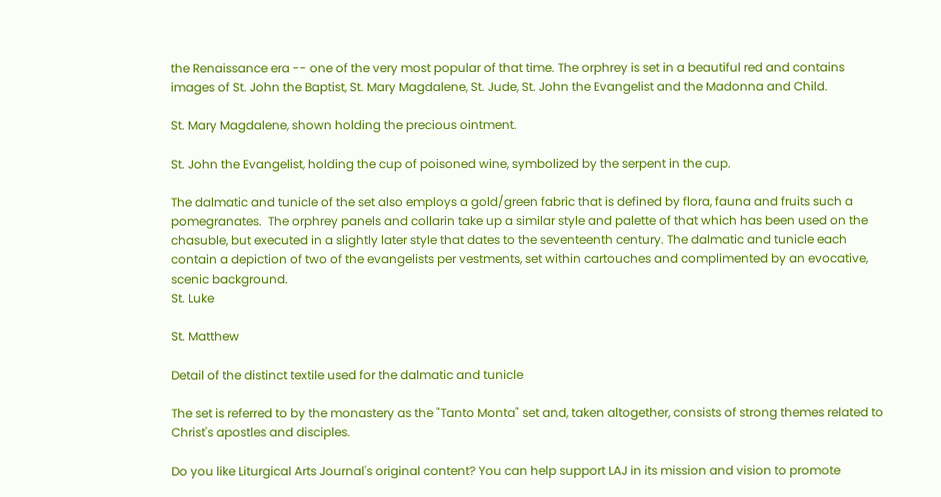the Renaissance era -- one of the very most popular of that time. The orphrey is set in a beautiful red and contains images of St. John the Baptist, St. Mary Magdalene, St. Jude, St. John the Evangelist and the Madonna and Child.

St. Mary Magdalene, shown holding the precious ointment.

St. John the Evangelist, holding the cup of poisoned wine, symbolized by the serpent in the cup.

The dalmatic and tunicle of the set also employs a gold/green fabric that is defined by flora, fauna and fruits such a pomegranates.  The orphrey panels and collarin take up a similar style and palette of that which has been used on the chasuble, but executed in a slightly later style that dates to the seventeenth century. The dalmatic and tunicle each contain a depiction of two of the evangelists per vestments, set within cartouches and complimented by an evocative, scenic background.
St. Luke

St. Matthew

Detail of the distinct textile used for the dalmatic and tunicle

The set is referred to by the monastery as the "Tanto Monta" set and, taken altogether, consists of strong themes related to Christ's apostles and disciples.

Do you like Liturgical Arts Journal's original content? You can help support LAJ in its mission and vision to promote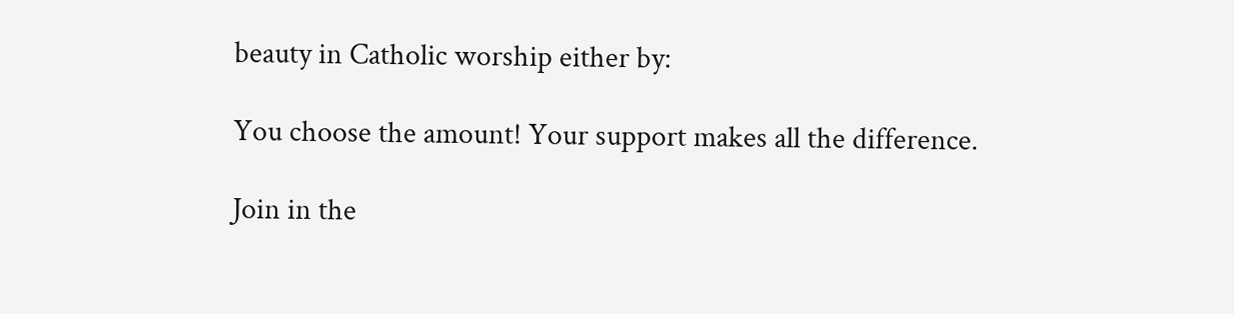beauty in Catholic worship either by:

You choose the amount! Your support makes all the difference.

Join in the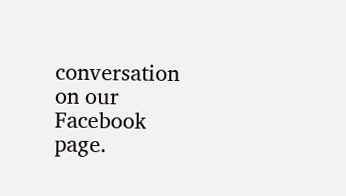conversation on our Facebook page.